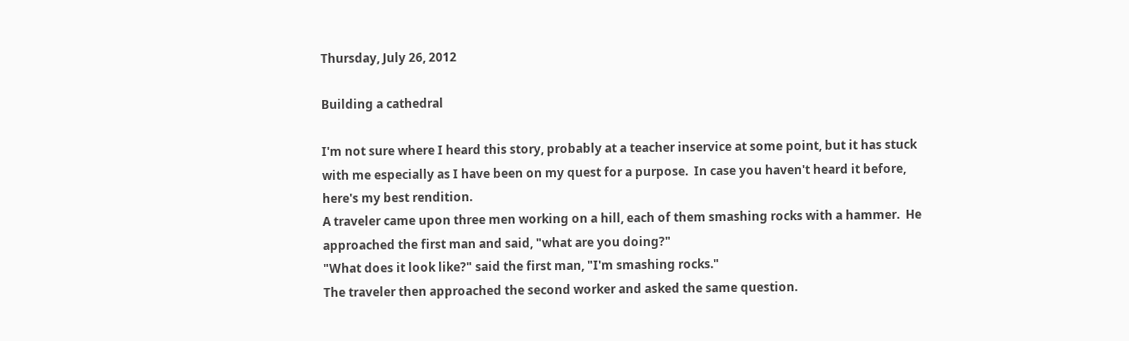Thursday, July 26, 2012

Building a cathedral

I'm not sure where I heard this story, probably at a teacher inservice at some point, but it has stuck with me especially as I have been on my quest for a purpose.  In case you haven't heard it before, here's my best rendition.
A traveler came upon three men working on a hill, each of them smashing rocks with a hammer.  He approached the first man and said, "what are you doing?"
"What does it look like?" said the first man, "I'm smashing rocks."
The traveler then approached the second worker and asked the same question.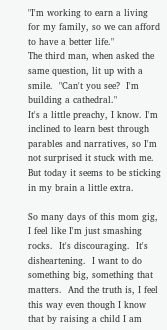"I'm working to earn a living for my family, so we can afford to have a better life."
The third man, when asked the same question, lit up with a smile.  "Can't you see?  I'm building a cathedral."
It's a little preachy, I know. I'm inclined to learn best through parables and narratives, so I'm not surprised it stuck with me.  But today it seems to be sticking in my brain a little extra.

So many days of this mom gig, I feel like I'm just smashing rocks.  It's discouraging.  It's disheartening.  I want to do something big, something that matters.  And the truth is, I feel this way even though I know that by raising a child I am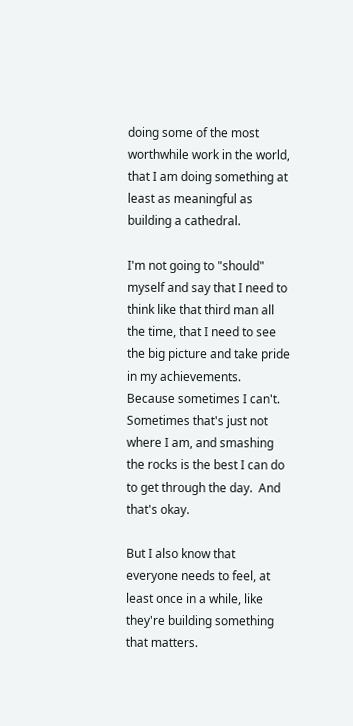doing some of the most worthwhile work in the world, that I am doing something at least as meaningful as building a cathedral.

I'm not going to "should" myself and say that I need to think like that third man all the time, that I need to see the big picture and take pride in my achievements.  Because sometimes I can't.  Sometimes that's just not where I am, and smashing the rocks is the best I can do to get through the day.  And that's okay.

But I also know that everyone needs to feel, at least once in a while, like they're building something that matters.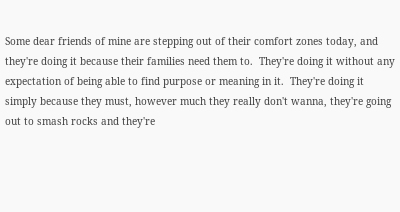Some dear friends of mine are stepping out of their comfort zones today, and they're doing it because their families need them to.  They're doing it without any expectation of being able to find purpose or meaning in it.  They're doing it simply because they must, however much they really don't wanna, they're going out to smash rocks and they're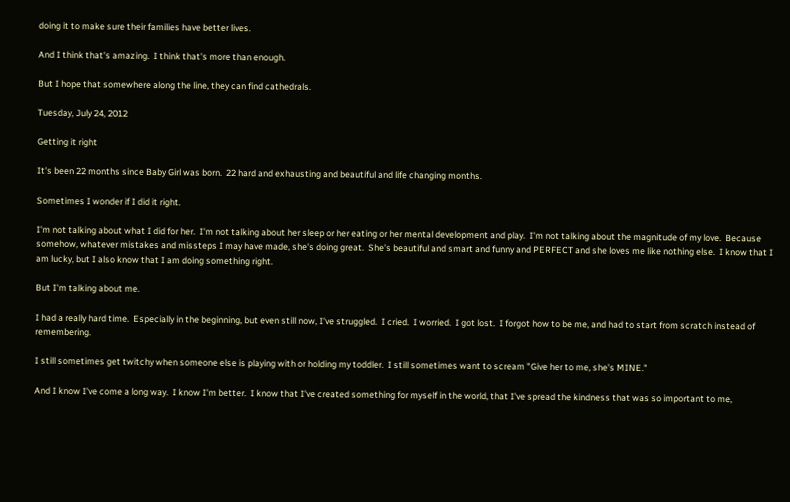doing it to make sure their families have better lives.

And I think that's amazing.  I think that's more than enough.

But I hope that somewhere along the line, they can find cathedrals.

Tuesday, July 24, 2012

Getting it right

It's been 22 months since Baby Girl was born.  22 hard and exhausting and beautiful and life changing months.

Sometimes I wonder if I did it right.

I'm not talking about what I did for her.  I'm not talking about her sleep or her eating or her mental development and play.  I'm not talking about the magnitude of my love.  Because somehow, whatever mistakes and missteps I may have made, she's doing great.  She's beautiful and smart and funny and PERFECT and she loves me like nothing else.  I know that I am lucky, but I also know that I am doing something right.

But I'm talking about me.

I had a really hard time.  Especially in the beginning, but even still now, I've struggled.  I cried.  I worried.  I got lost.  I forgot how to be me, and had to start from scratch instead of remembering.

I still sometimes get twitchy when someone else is playing with or holding my toddler.  I still sometimes want to scream "Give her to me, she's MINE."

And I know I've come a long way.  I know I'm better.  I know that I've created something for myself in the world, that I've spread the kindness that was so important to me,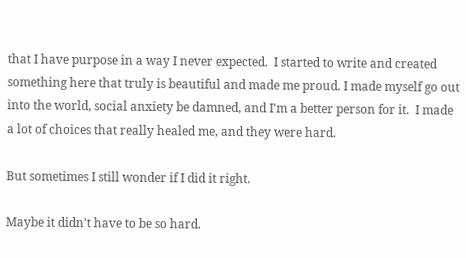that I have purpose in a way I never expected.  I started to write and created something here that truly is beautiful and made me proud. I made myself go out into the world, social anxiety be damned, and I'm a better person for it.  I made a lot of choices that really healed me, and they were hard.

But sometimes I still wonder if I did it right.

Maybe it didn't have to be so hard.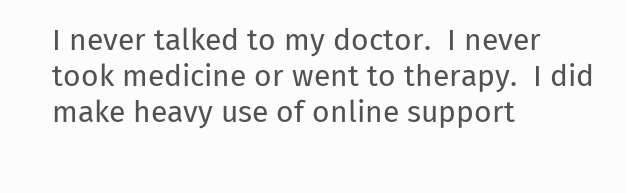I never talked to my doctor.  I never took medicine or went to therapy.  I did make heavy use of online support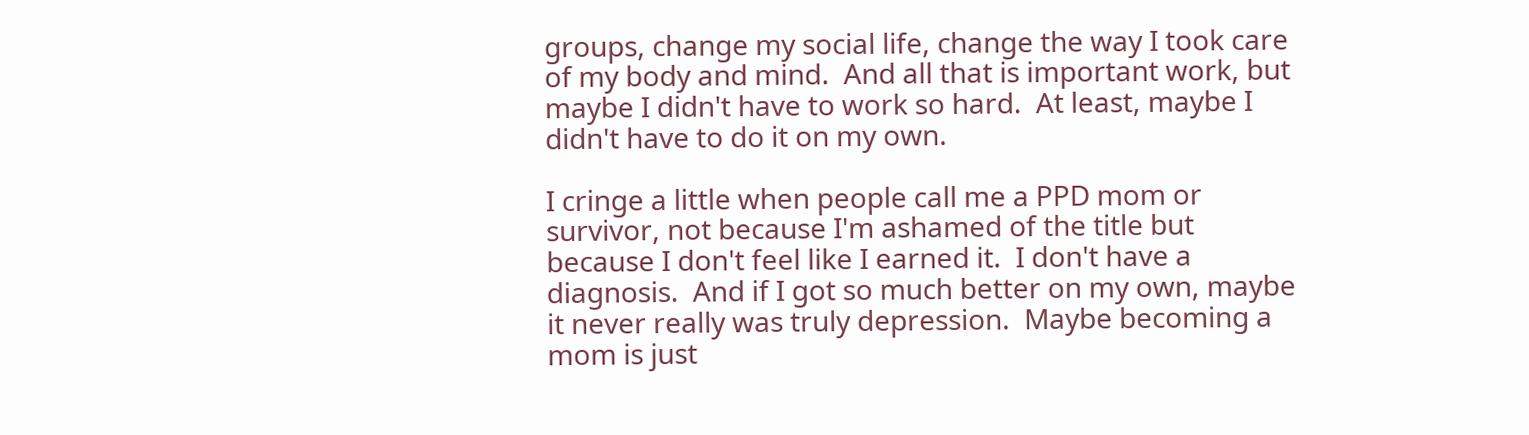groups, change my social life, change the way I took care of my body and mind.  And all that is important work, but maybe I didn't have to work so hard.  At least, maybe I didn't have to do it on my own.

I cringe a little when people call me a PPD mom or survivor, not because I'm ashamed of the title but because I don't feel like I earned it.  I don't have a diagnosis.  And if I got so much better on my own, maybe it never really was truly depression.  Maybe becoming a mom is just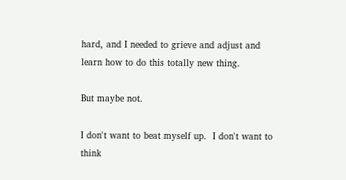hard, and I needed to grieve and adjust and learn how to do this totally new thing.

But maybe not.

I don't want to beat myself up.  I don't want to think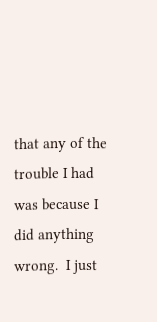that any of the trouble I had was because I did anything wrong.  I just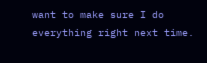want to make sure I do everything right next time.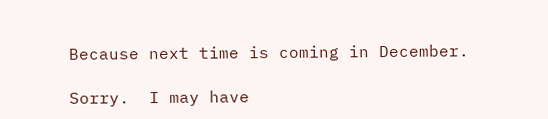Because next time is coming in December.

Sorry.  I may have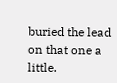buried the lead on that one a little.